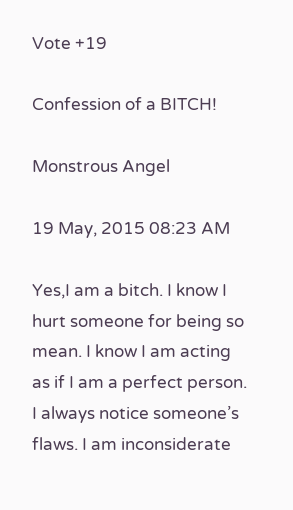Vote +19

Confession of a BITCH!

Monstrous Angel

19 May, 2015 08:23 AM

Yes,I am a bitch. I know I hurt someone for being so mean. I know I am acting as if I am a perfect person. I always notice someone’s flaws. I am inconsiderate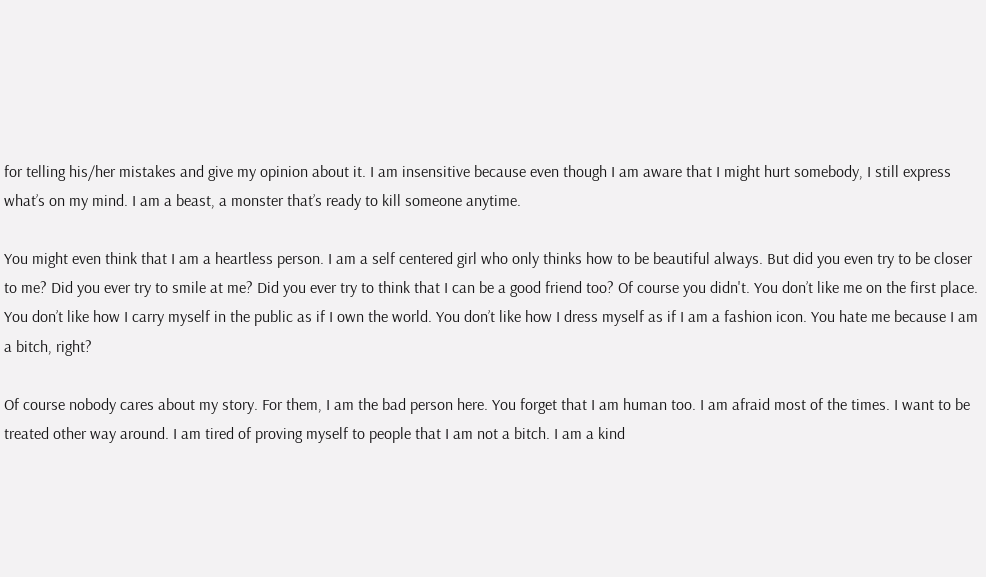for telling his/her mistakes and give my opinion about it. I am insensitive because even though I am aware that I might hurt somebody, I still express what’s on my mind. I am a beast, a monster that’s ready to kill someone anytime.

You might even think that I am a heartless person. I am a self centered girl who only thinks how to be beautiful always. But did you even try to be closer to me? Did you ever try to smile at me? Did you ever try to think that I can be a good friend too? Of course you didn't. You don’t like me on the first place. You don’t like how I carry myself in the public as if I own the world. You don’t like how I dress myself as if I am a fashion icon. You hate me because I am a bitch, right?

Of course nobody cares about my story. For them, I am the bad person here. You forget that I am human too. I am afraid most of the times. I want to be treated other way around. I am tired of proving myself to people that I am not a bitch. I am a kind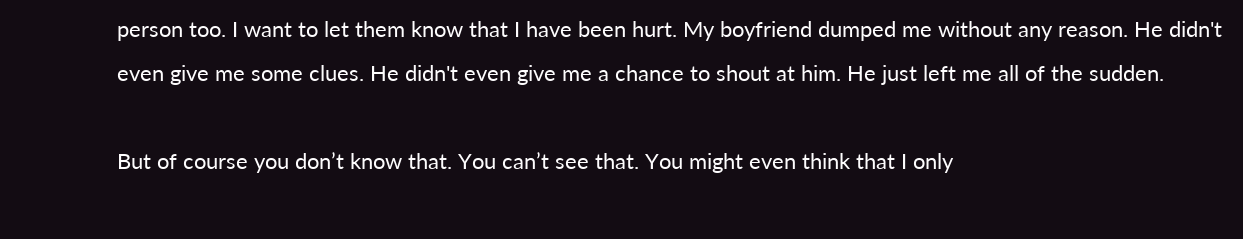person too. I want to let them know that I have been hurt. My boyfriend dumped me without any reason. He didn't even give me some clues. He didn't even give me a chance to shout at him. He just left me all of the sudden.

But of course you don’t know that. You can’t see that. You might even think that I only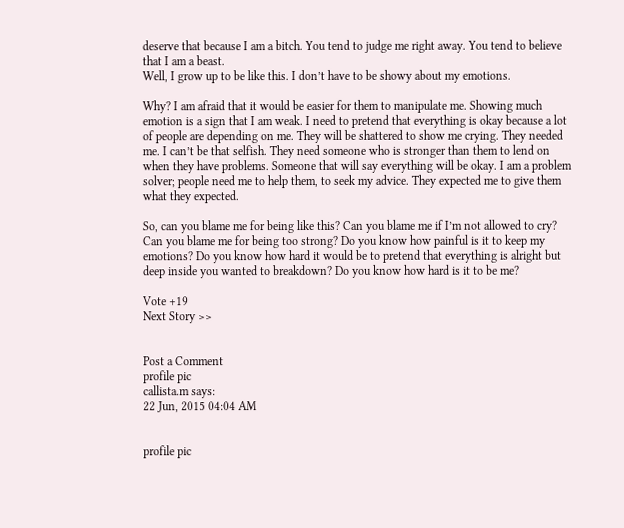deserve that because I am a bitch. You tend to judge me right away. You tend to believe that I am a beast.
Well, I grow up to be like this. I don’t have to be showy about my emotions.

Why? I am afraid that it would be easier for them to manipulate me. Showing much emotion is a sign that I am weak. I need to pretend that everything is okay because a lot of people are depending on me. They will be shattered to show me crying. They needed me. I can’t be that selfish. They need someone who is stronger than them to lend on when they have problems. Someone that will say everything will be okay. I am a problem solver; people need me to help them, to seek my advice. They expected me to give them what they expected.

So, can you blame me for being like this? Can you blame me if I’m not allowed to cry? Can you blame me for being too strong? Do you know how painful is it to keep my emotions? Do you know how hard it would be to pretend that everything is alright but deep inside you wanted to breakdown? Do you know how hard is it to be me?

Vote +19
Next Story >>


Post a Comment
profile pic
callista.m says:
22 Jun, 2015 04:04 AM


profile pic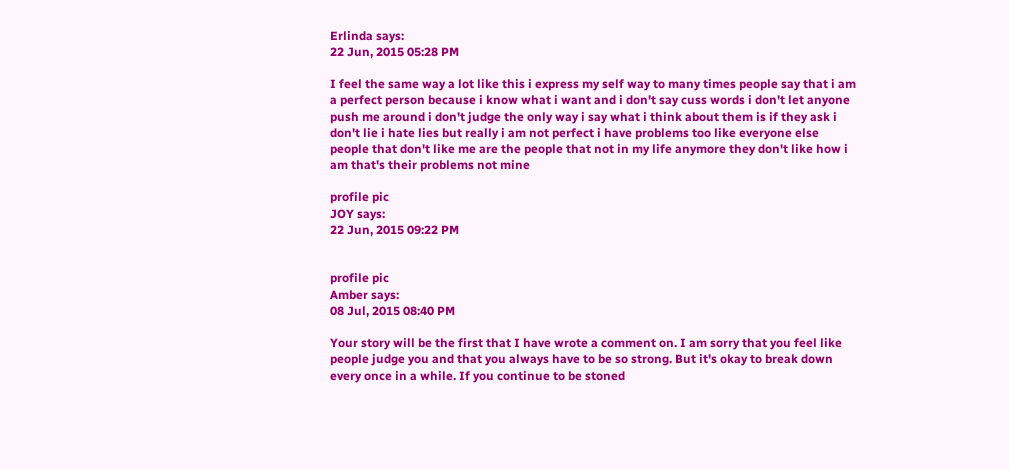Erlinda says:
22 Jun, 2015 05:28 PM

I feel the same way a lot like this i express my self way to many times people say that i am a perfect person because i know what i want and i don't say cuss words i don't let anyone push me around i don't judge the only way i say what i think about them is if they ask i don't lie i hate lies but really i am not perfect i have problems too like everyone else people that don't like me are the people that not in my life anymore they don't like how i am that's their problems not mine

profile pic
JOY says:
22 Jun, 2015 09:22 PM


profile pic
Amber says:
08 Jul, 2015 08:40 PM

Your story will be the first that I have wrote a comment on. I am sorry that you feel like people judge you and that you always have to be so strong. But it's okay to break down every once in a while. If you continue to be stoned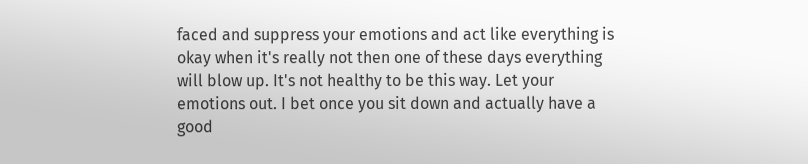faced and suppress your emotions and act like everything is okay when it's really not then one of these days everything will blow up. It's not healthy to be this way. Let your emotions out. I bet once you sit down and actually have a good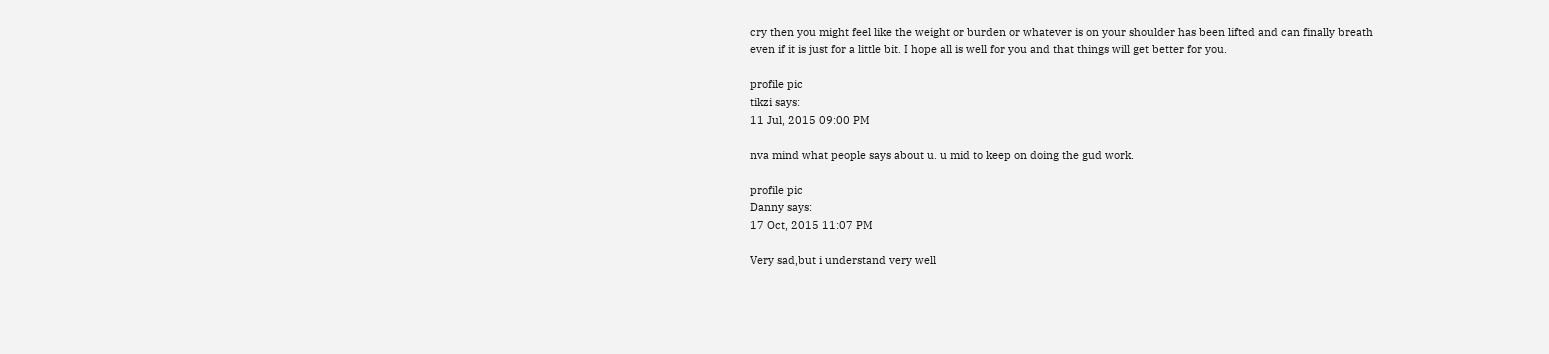cry then you might feel like the weight or burden or whatever is on your shoulder has been lifted and can finally breath even if it is just for a little bit. I hope all is well for you and that things will get better for you.

profile pic
tikzi says:
11 Jul, 2015 09:00 PM

nva mind what people says about u. u mid to keep on doing the gud work.

profile pic
Danny says:
17 Oct, 2015 11:07 PM

Very sad,but i understand very well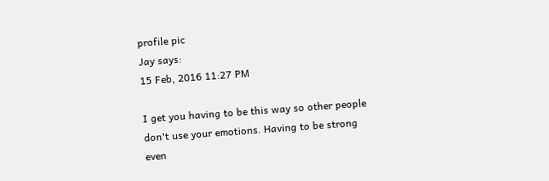profile pic
Jay says:
15 Feb, 2016 11:27 PM

I get you having to be this way so other people don't use your emotions. Having to be strong even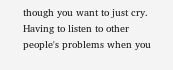though you want to just cry. Having to listen to other people's problems when you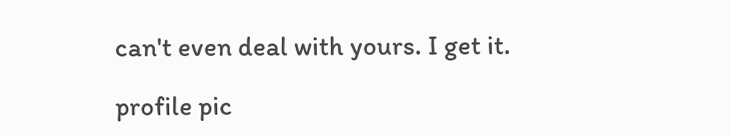can't even deal with yours. I get it.

profile pic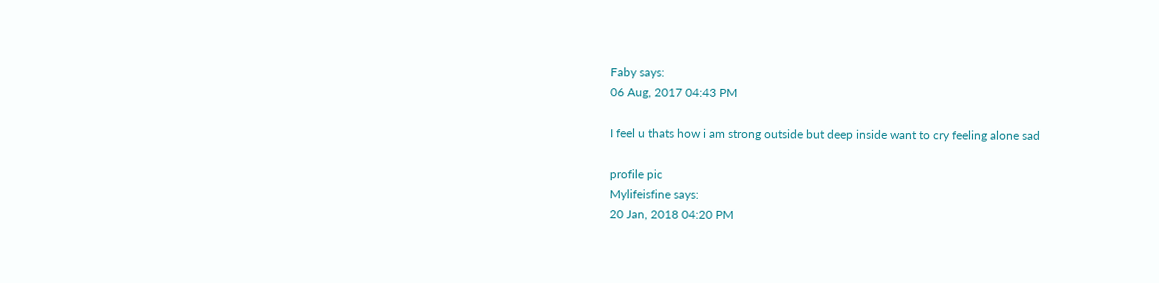Faby says:
06 Aug, 2017 04:43 PM

I feel u thats how i am strong outside but deep inside want to cry feeling alone sad

profile pic
Mylifeisfine says:
20 Jan, 2018 04:20 PM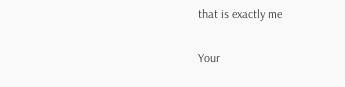that is exactly me

Your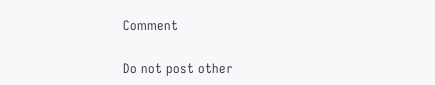Comment

Do not post other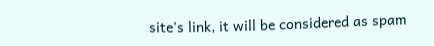site's link, it will be considered as spam